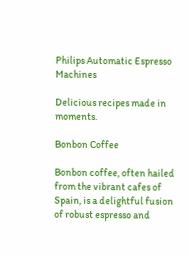Philips Automatic Espresso Machines

Delicious recipes made in moments.

Bonbon Coffee

Bonbon coffee, often hailed from the vibrant cafes of Spain, is a delightful fusion of robust espresso and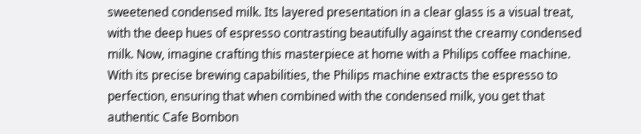sweetened condensed milk. Its layered presentation in a clear glass is a visual treat, with the deep hues of espresso contrasting beautifully against the creamy condensed milk. Now, imagine crafting this masterpiece at home with a Philips coffee machine. With its precise brewing capabilities, the Philips machine extracts the espresso to perfection, ensuring that when combined with the condensed milk, you get that authentic Cafe Bombon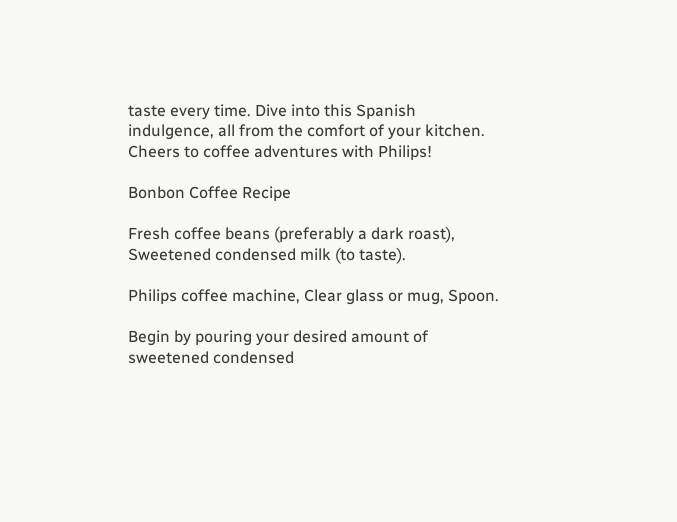taste every time. Dive into this Spanish indulgence, all from the comfort of your kitchen. Cheers to coffee adventures with Philips!

Bonbon Coffee Recipe

Fresh coffee beans (preferably a dark roast), Sweetened condensed milk (to taste).

Philips coffee machine, Clear glass or mug, Spoon.

Begin by pouring your desired amount of sweetened condensed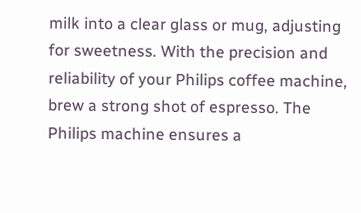milk into a clear glass or mug, adjusting for sweetness. With the precision and reliability of your Philips coffee machine, brew a strong shot of espresso. The Philips machine ensures a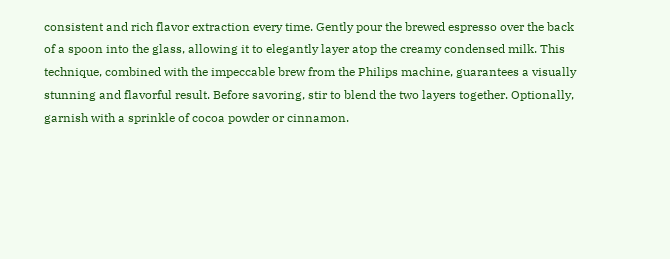consistent and rich flavor extraction every time. Gently pour the brewed espresso over the back of a spoon into the glass, allowing it to elegantly layer atop the creamy condensed milk. This technique, combined with the impeccable brew from the Philips machine, guarantees a visually stunning and flavorful result. Before savoring, stir to blend the two layers together. Optionally, garnish with a sprinkle of cocoa powder or cinnamon.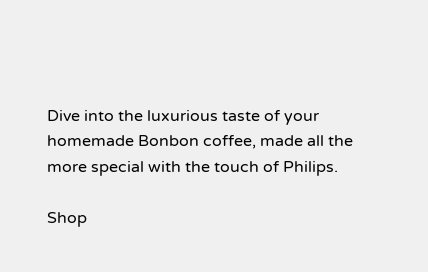Dive into the luxurious taste of your homemade Bonbon coffee, made all the more special with the touch of Philips.

Shop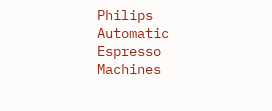Philips Automatic Espresso Machines